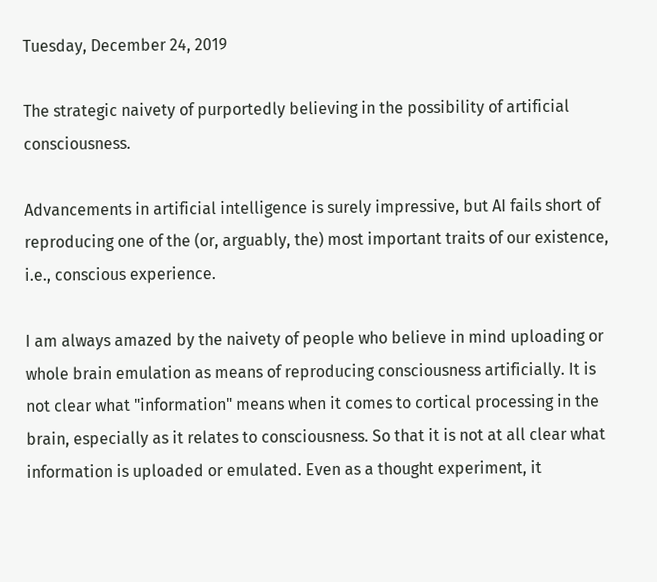Tuesday, December 24, 2019

The strategic naivety of purportedly believing in the possibility of artificial consciousness.

Advancements in artificial intelligence is surely impressive, but AI fails short of reproducing one of the (or, arguably, the) most important traits of our existence, i.e., conscious experience.

I am always amazed by the naivety of people who believe in mind uploading or whole brain emulation as means of reproducing consciousness artificially. It is not clear what "information" means when it comes to cortical processing in the brain, especially as it relates to consciousness. So that it is not at all clear what information is uploaded or emulated. Even as a thought experiment, it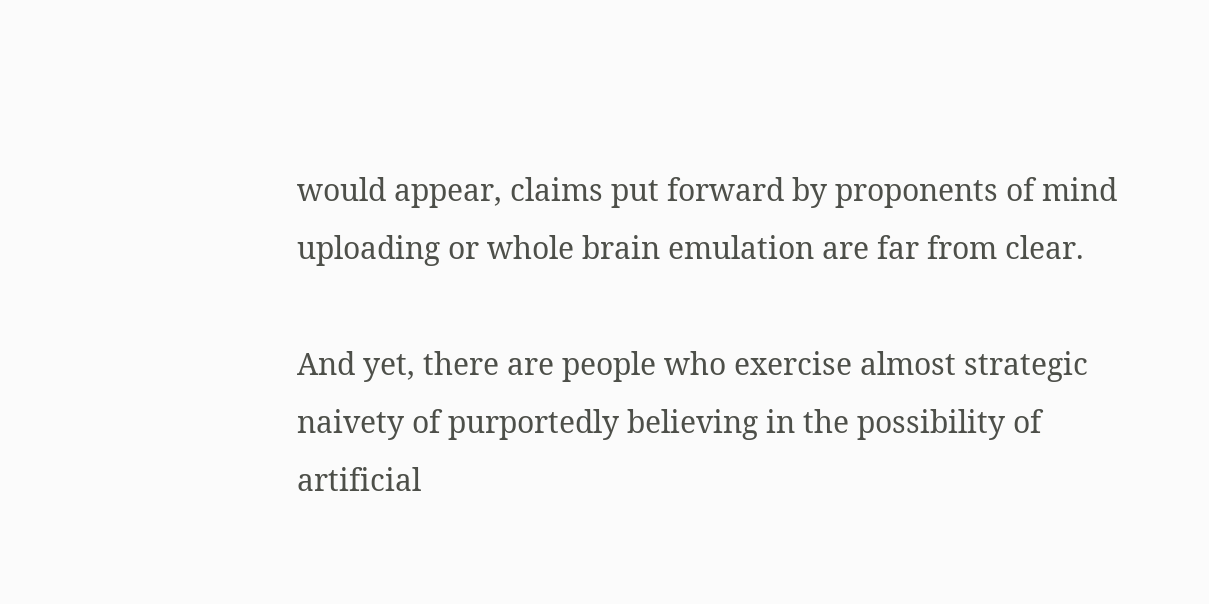would appear, claims put forward by proponents of mind uploading or whole brain emulation are far from clear.

And yet, there are people who exercise almost strategic naivety of purportedly believing in the possibility of artificial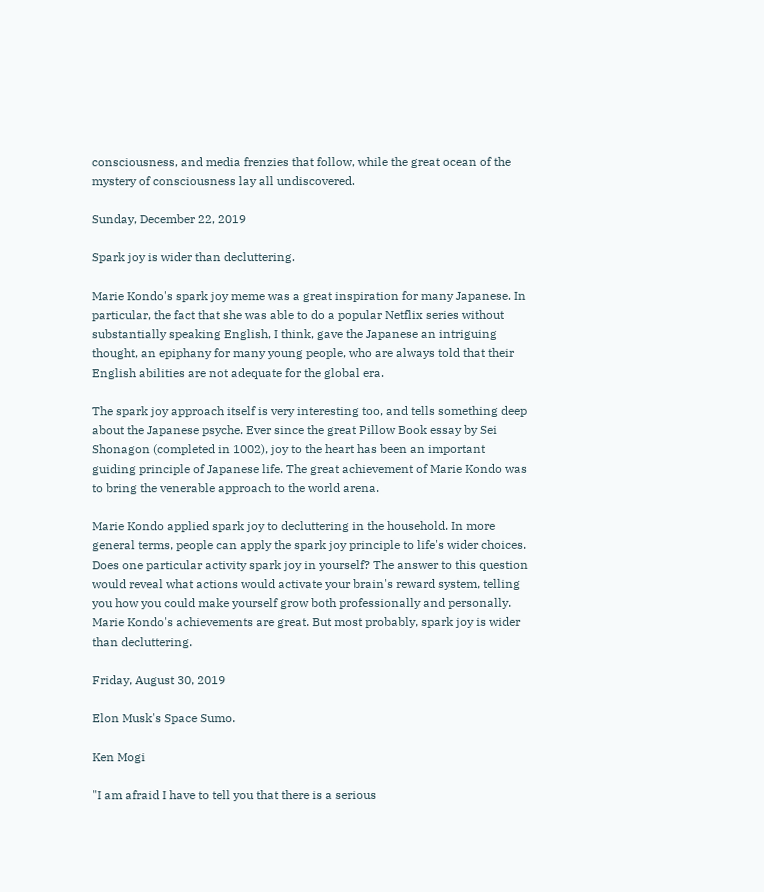consciousness, and media frenzies that follow, while the great ocean of the mystery of consciousness lay all undiscovered.

Sunday, December 22, 2019

Spark joy is wider than decluttering.

Marie Kondo's spark joy meme was a great inspiration for many Japanese. In particular, the fact that she was able to do a popular Netflix series without substantially speaking English, I think, gave the Japanese an intriguing thought, an epiphany for many young people, who are always told that their English abilities are not adequate for the global era.

The spark joy approach itself is very interesting too, and tells something deep about the Japanese psyche. Ever since the great Pillow Book essay by Sei Shonagon (completed in 1002), joy to the heart has been an important guiding principle of Japanese life. The great achievement of Marie Kondo was to bring the venerable approach to the world arena.

Marie Kondo applied spark joy to decluttering in the household. In more general terms, people can apply the spark joy principle to life's wider choices. Does one particular activity spark joy in yourself? The answer to this question would reveal what actions would activate your brain's reward system, telling you how you could make yourself grow both professionally and personally. Marie Kondo's achievements are great. But most probably, spark joy is wider than decluttering.

Friday, August 30, 2019

Elon Musk's Space Sumo.

Ken Mogi

"I am afraid I have to tell you that there is a serious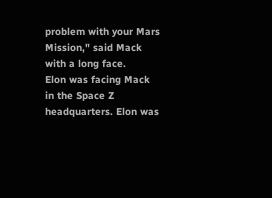problem with your Mars Mission," said Mack with a long face.
Elon was facing Mack in the Space Z headquarters. Elon was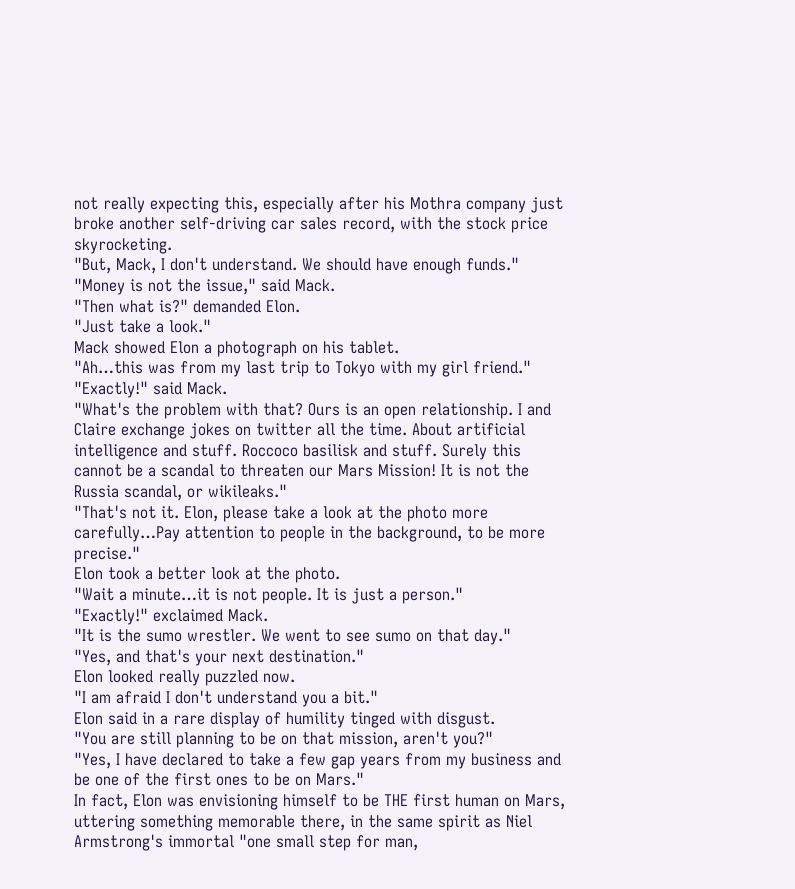not really expecting this, especially after his Mothra company just broke another self-driving car sales record, with the stock price skyrocketing.
"But, Mack, I don't understand. We should have enough funds."
"Money is not the issue," said Mack.
"Then what is?" demanded Elon.
"Just take a look."
Mack showed Elon a photograph on his tablet.
"Ah…this was from my last trip to Tokyo with my girl friend."
"Exactly!" said Mack.
"What's the problem with that? Ours is an open relationship. I and Claire exchange jokes on twitter all the time. About artificial intelligence and stuff. Roccoco basilisk and stuff. Surely this cannot be a scandal to threaten our Mars Mission! It is not the Russia scandal, or wikileaks."
"That's not it. Elon, please take a look at the photo more carefully…Pay attention to people in the background, to be more precise."
Elon took a better look at the photo.
"Wait a minute…it is not people. It is just a person."
"Exactly!" exclaimed Mack.
"It is the sumo wrestler. We went to see sumo on that day."
"Yes, and that's your next destination."
Elon looked really puzzled now.
"I am afraid I don't understand you a bit."
Elon said in a rare display of humility tinged with disgust.
"You are still planning to be on that mission, aren't you?"
"Yes, I have declared to take a few gap years from my business and be one of the first ones to be on Mars."
In fact, Elon was envisioning himself to be THE first human on Mars, uttering something memorable there, in the same spirit as Niel Armstrong's immortal "one small step for man,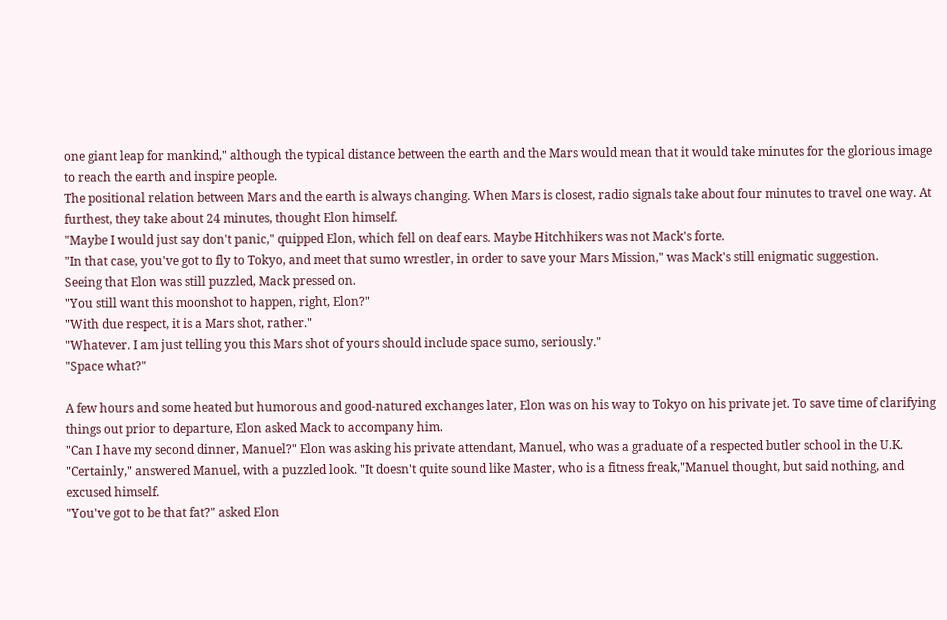one giant leap for mankind," although the typical distance between the earth and the Mars would mean that it would take minutes for the glorious image to reach the earth and inspire people.
The positional relation between Mars and the earth is always changing. When Mars is closest, radio signals take about four minutes to travel one way. At furthest, they take about 24 minutes, thought Elon himself.
"Maybe I would just say don't panic," quipped Elon, which fell on deaf ears. Maybe Hitchhikers was not Mack's forte.
"In that case, you've got to fly to Tokyo, and meet that sumo wrestler, in order to save your Mars Mission," was Mack's still enigmatic suggestion.
Seeing that Elon was still puzzled, Mack pressed on.
"You still want this moonshot to happen, right, Elon?"
"With due respect, it is a Mars shot, rather."
"Whatever. I am just telling you this Mars shot of yours should include space sumo, seriously."
"Space what?"

A few hours and some heated but humorous and good-natured exchanges later, Elon was on his way to Tokyo on his private jet. To save time of clarifying things out prior to departure, Elon asked Mack to accompany him.
"Can I have my second dinner, Manuel?" Elon was asking his private attendant, Manuel, who was a graduate of a respected butler school in the U.K.
"Certainly," answered Manuel, with a puzzled look. "It doesn't quite sound like Master, who is a fitness freak,"Manuel thought, but said nothing, and excused himself.
"You've got to be that fat?" asked Elon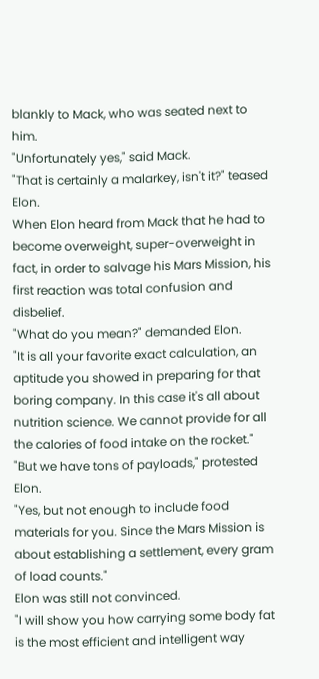blankly to Mack, who was seated next to him.
"Unfortunately yes," said Mack.
"That is certainly a malarkey, isn't it?" teased Elon.
When Elon heard from Mack that he had to become overweight, super-overweight in fact, in order to salvage his Mars Mission, his first reaction was total confusion and disbelief.
"What do you mean?" demanded Elon.
"It is all your favorite exact calculation, an aptitude you showed in preparing for that boring company. In this case it's all about nutrition science. We cannot provide for all the calories of food intake on the rocket."
"But we have tons of payloads," protested Elon.
"Yes, but not enough to include food materials for you. Since the Mars Mission is about establishing a settlement, every gram of load counts."
Elon was still not convinced.
"I will show you how carrying some body fat is the most efficient and intelligent way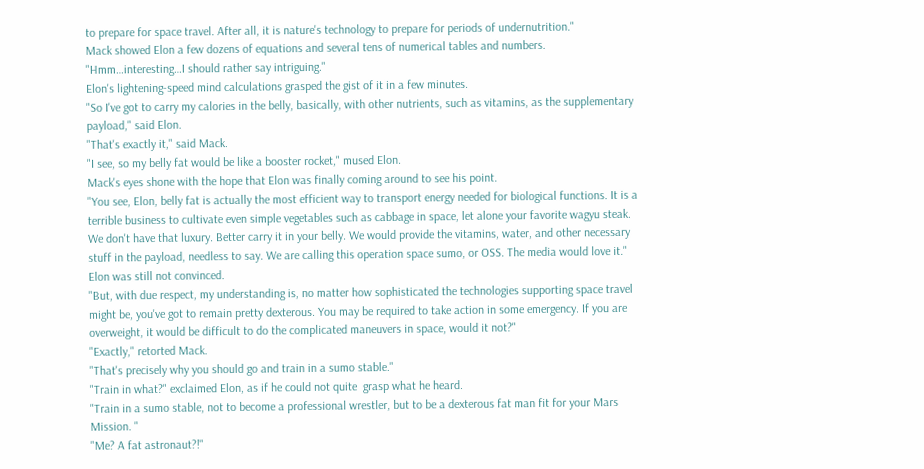to prepare for space travel. After all, it is nature's technology to prepare for periods of undernutrition."
Mack showed Elon a few dozens of equations and several tens of numerical tables and numbers.
"Hmm…interesting…I should rather say intriguing."
Elon's lightening-speed mind calculations grasped the gist of it in a few minutes.
"So I've got to carry my calories in the belly, basically, with other nutrients, such as vitamins, as the supplementary payload," said Elon.
"That's exactly it," said Mack.
"I see, so my belly fat would be like a booster rocket," mused Elon.
Mack's eyes shone with the hope that Elon was finally coming around to see his point.
"You see, Elon, belly fat is actually the most efficient way to transport energy needed for biological functions. It is a terrible business to cultivate even simple vegetables such as cabbage in space, let alone your favorite wagyu steak. We don't have that luxury. Better carry it in your belly. We would provide the vitamins, water, and other necessary stuff in the payload, needless to say. We are calling this operation space sumo, or OSS. The media would love it."
Elon was still not convinced.
"But, with due respect, my understanding is, no matter how sophisticated the technologies supporting space travel might be, you've got to remain pretty dexterous. You may be required to take action in some emergency. If you are overweight, it would be difficult to do the complicated maneuvers in space, would it not?"
"Exactly," retorted Mack.
"That's precisely why you should go and train in a sumo stable."
"Train in what?" exclaimed Elon, as if he could not quite  grasp what he heard.
"Train in a sumo stable, not to become a professional wrestler, but to be a dexterous fat man fit for your Mars Mission. "
"Me? A fat astronaut?!"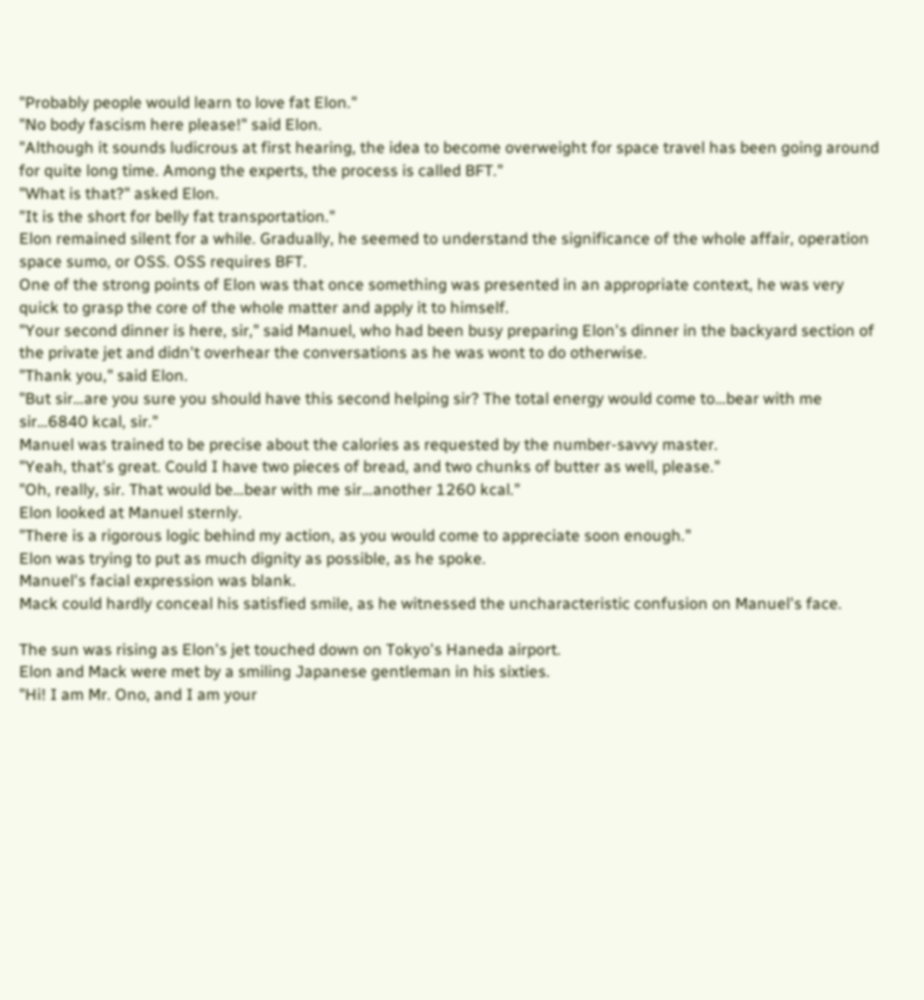"Probably people would learn to love fat Elon."
"No body fascism here please!" said Elon.
"Although it sounds ludicrous at first hearing, the idea to become overweight for space travel has been going around for quite long time. Among the experts, the process is called BFT."
"What is that?" asked Elon.
"It is the short for belly fat transportation."
Elon remained silent for a while. Gradually, he seemed to understand the significance of the whole affair, operation space sumo, or OSS. OSS requires BFT.
One of the strong points of Elon was that once something was presented in an appropriate context, he was very quick to grasp the core of the whole matter and apply it to himself.
"Your second dinner is here, sir," said Manuel, who had been busy preparing Elon's dinner in the backyard section of the private jet and didn't overhear the conversations as he was wont to do otherwise.
"Thank you," said Elon.
"But sir…are you sure you should have this second helping sir? The total energy would come to…bear with me sir…6840 kcal, sir."
Manuel was trained to be precise about the calories as requested by the number-savvy master.
"Yeah, that's great. Could I have two pieces of bread, and two chunks of butter as well, please."
"Oh, really, sir. That would be…bear with me sir…another 1260 kcal."
Elon looked at Manuel sternly.
"There is a rigorous logic behind my action, as you would come to appreciate soon enough."
Elon was trying to put as much dignity as possible, as he spoke.
Manuel's facial expression was blank.
Mack could hardly conceal his satisfied smile, as he witnessed the uncharacteristic confusion on Manuel's face.

The sun was rising as Elon's jet touched down on Tokyo's Haneda airport.
Elon and Mack were met by a smiling Japanese gentleman in his sixties.
"Hi! I am Mr. Ono, and I am your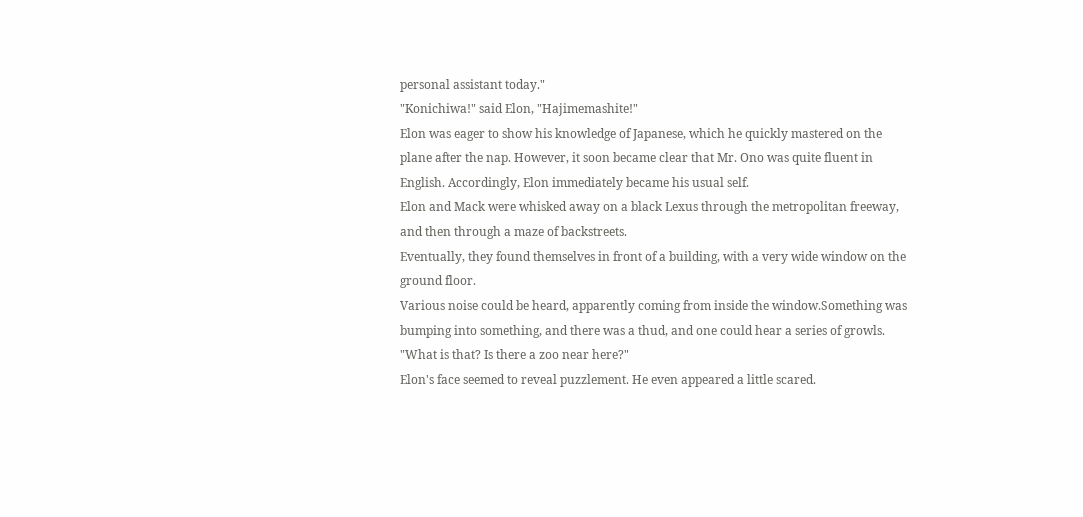personal assistant today."
"Konichiwa!" said Elon, "Hajimemashite!"
Elon was eager to show his knowledge of Japanese, which he quickly mastered on the plane after the nap. However, it soon became clear that Mr. Ono was quite fluent in English. Accordingly, Elon immediately became his usual self.
Elon and Mack were whisked away on a black Lexus through the metropolitan freeway, and then through a maze of backstreets.
Eventually, they found themselves in front of a building, with a very wide window on the ground floor.
Various noise could be heard, apparently coming from inside the window.Something was bumping into something, and there was a thud, and one could hear a series of growls.
"What is that? Is there a zoo near here?"
Elon's face seemed to reveal puzzlement. He even appeared a little scared.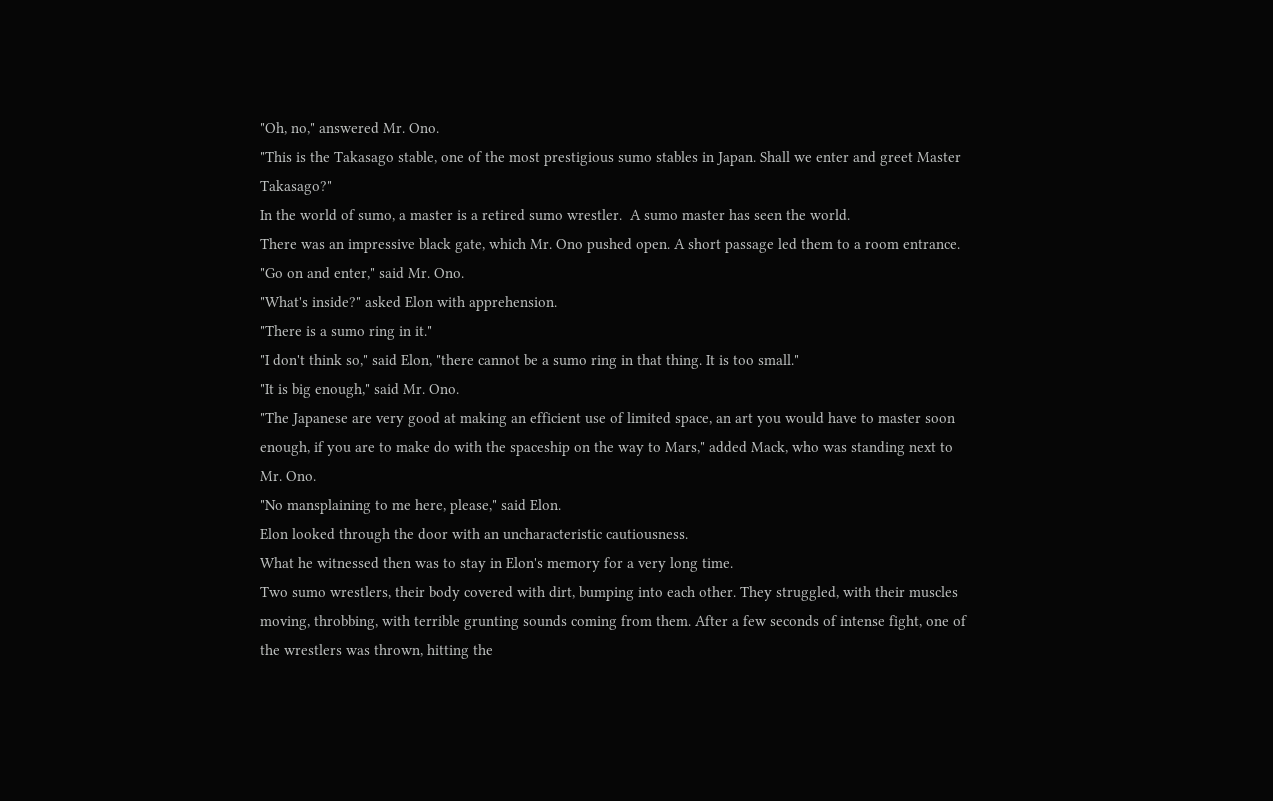"Oh, no," answered Mr. Ono.
"This is the Takasago stable, one of the most prestigious sumo stables in Japan. Shall we enter and greet Master Takasago?"
In the world of sumo, a master is a retired sumo wrestler.  A sumo master has seen the world.
There was an impressive black gate, which Mr. Ono pushed open. A short passage led them to a room entrance.
"Go on and enter," said Mr. Ono.
"What's inside?" asked Elon with apprehension.
"There is a sumo ring in it."
"I don't think so," said Elon, "there cannot be a sumo ring in that thing. It is too small."
"It is big enough," said Mr. Ono.
"The Japanese are very good at making an efficient use of limited space, an art you would have to master soon enough, if you are to make do with the spaceship on the way to Mars," added Mack, who was standing next to Mr. Ono.
"No mansplaining to me here, please," said Elon.
Elon looked through the door with an uncharacteristic cautiousness.
What he witnessed then was to stay in Elon's memory for a very long time.
Two sumo wrestlers, their body covered with dirt, bumping into each other. They struggled, with their muscles moving, throbbing, with terrible grunting sounds coming from them. After a few seconds of intense fight, one of the wrestlers was thrown, hitting the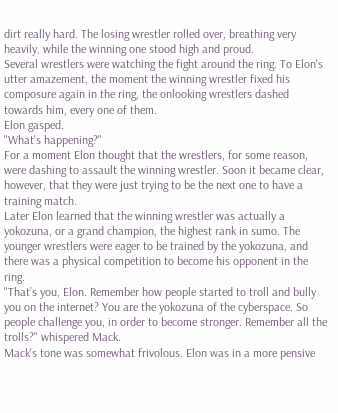dirt really hard. The losing wrestler rolled over, breathing very heavily, while the winning one stood high and proud.
Several wrestlers were watching the fight around the ring. To Elon's utter amazement, the moment the winning wrestler fixed his composure again in the ring, the onlooking wrestlers dashed towards him, every one of them.
Elon gasped.
"What's happening?"
For a moment Elon thought that the wrestlers, for some reason, were dashing to assault the winning wrestler. Soon it became clear, however, that they were just trying to be the next one to have a training match.
Later Elon learned that the winning wrestler was actually a yokozuna, or a grand champion, the highest rank in sumo. The younger wrestlers were eager to be trained by the yokozuna, and there was a physical competition to become his opponent in the ring.
"That’s you, Elon. Remember how people started to troll and bully you on the internet? You are the yokozuna of the cyberspace. So people challenge you, in order to become stronger. Remember all the trolls?" whispered Mack.
Mack's tone was somewhat frivolous. Elon was in a more pensive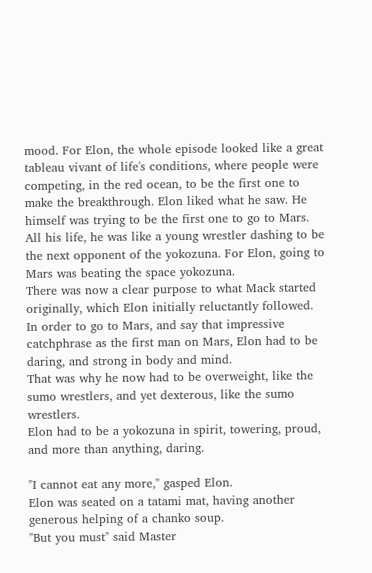mood. For Elon, the whole episode looked like a great tableau vivant of life's conditions, where people were competing, in the red ocean, to be the first one to make the breakthrough. Elon liked what he saw. He himself was trying to be the first one to go to Mars. All his life, he was like a young wrestler dashing to be the next opponent of the yokozuna. For Elon, going to Mars was beating the space yokozuna.
There was now a clear purpose to what Mack started originally, which Elon initially reluctantly followed.
In order to go to Mars, and say that impressive catchphrase as the first man on Mars, Elon had to be daring, and strong in body and mind.
That was why he now had to be overweight, like the sumo wrestlers, and yet dexterous, like the sumo wrestlers.
Elon had to be a yokozuna in spirit, towering, proud, and more than anything, daring.

"I cannot eat any more," gasped Elon.
Elon was seated on a tatami mat, having another generous helping of a chanko soup.
"But you must" said Master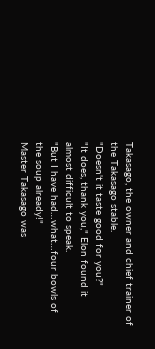Takasago, the owner and chief trainer of the Takasago stable.
"Doesn't it taste good for you?"
"It does, thank you," Elon found it almost difficult to speak.
"But I have had…what…four bowls of the soup already!"
Master Takasago was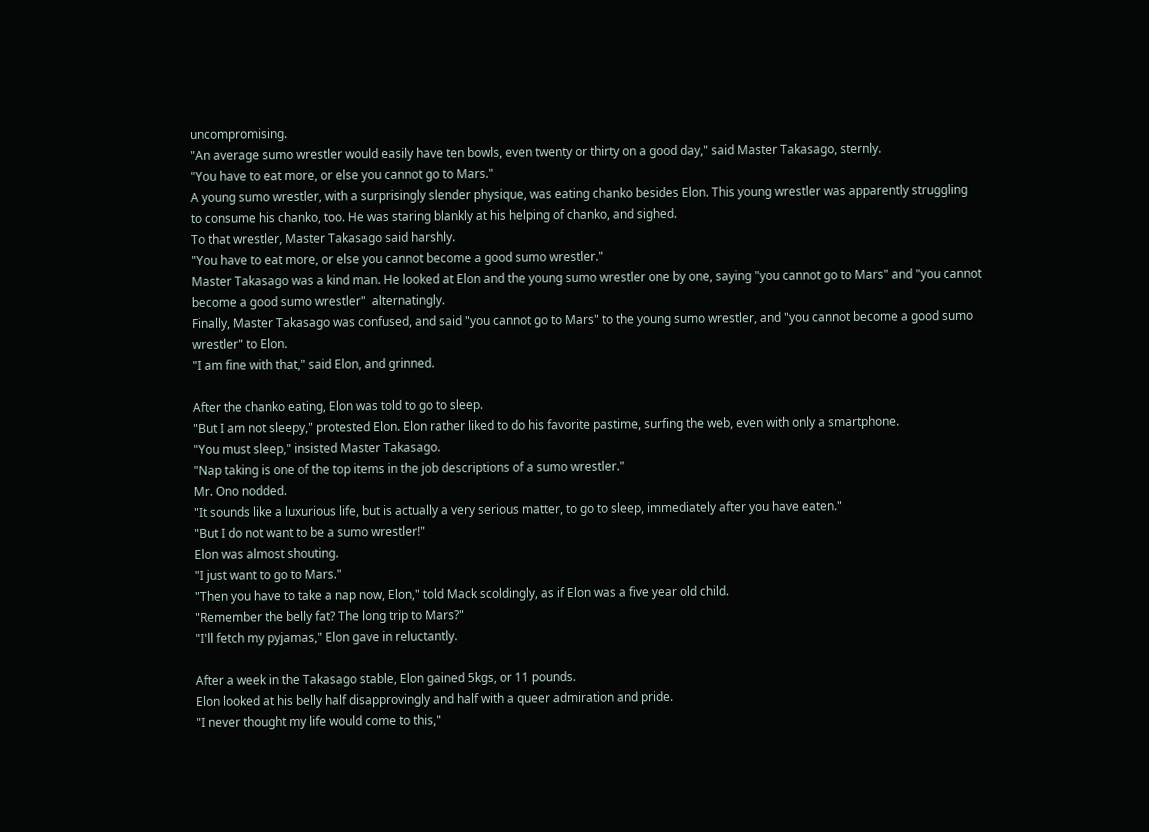uncompromising.
"An average sumo wrestler would easily have ten bowls, even twenty or thirty on a good day," said Master Takasago, sternly.
"You have to eat more, or else you cannot go to Mars."
A young sumo wrestler, with a surprisingly slender physique, was eating chanko besides Elon. This young wrestler was apparently struggling to consume his chanko, too. He was staring blankly at his helping of chanko, and sighed.
To that wrestler, Master Takasago said harshly.
"You have to eat more, or else you cannot become a good sumo wrestler."
Master Takasago was a kind man. He looked at Elon and the young sumo wrestler one by one, saying "you cannot go to Mars" and "you cannot become a good sumo wrestler"  alternatingly.
Finally, Master Takasago was confused, and said "you cannot go to Mars" to the young sumo wrestler, and "you cannot become a good sumo wrestler" to Elon.
"I am fine with that," said Elon, and grinned.

After the chanko eating, Elon was told to go to sleep.
"But I am not sleepy," protested Elon. Elon rather liked to do his favorite pastime, surfing the web, even with only a smartphone.
"You must sleep," insisted Master Takasago.
"Nap taking is one of the top items in the job descriptions of a sumo wrestler."
Mr. Ono nodded.
"It sounds like a luxurious life, but is actually a very serious matter, to go to sleep, immediately after you have eaten."
"But I do not want to be a sumo wrestler!"
Elon was almost shouting.
"I just want to go to Mars."
"Then you have to take a nap now, Elon," told Mack scoldingly, as if Elon was a five year old child.
"Remember the belly fat? The long trip to Mars?"
"I'll fetch my pyjamas," Elon gave in reluctantly.

After a week in the Takasago stable, Elon gained 5kgs, or 11 pounds.
Elon looked at his belly half disapprovingly and half with a queer admiration and pride.
"I never thought my life would come to this,"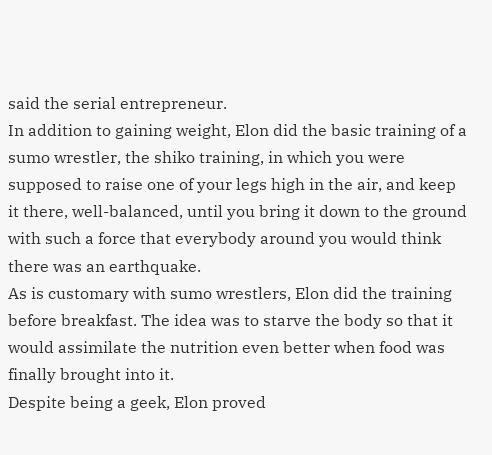said the serial entrepreneur.
In addition to gaining weight, Elon did the basic training of a sumo wrestler, the shiko training, in which you were supposed to raise one of your legs high in the air, and keep it there, well-balanced, until you bring it down to the ground with such a force that everybody around you would think there was an earthquake.
As is customary with sumo wrestlers, Elon did the training before breakfast. The idea was to starve the body so that it would assimilate the nutrition even better when food was finally brought into it.
Despite being a geek, Elon proved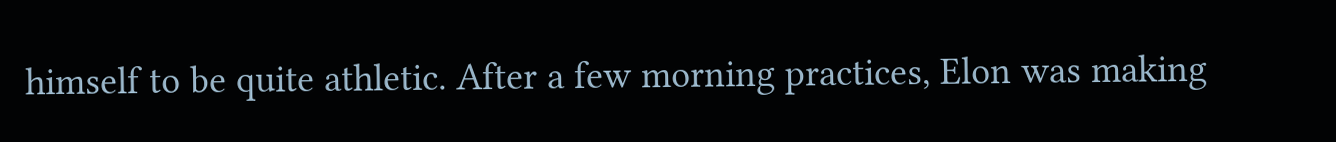himself to be quite athletic. After a few morning practices, Elon was making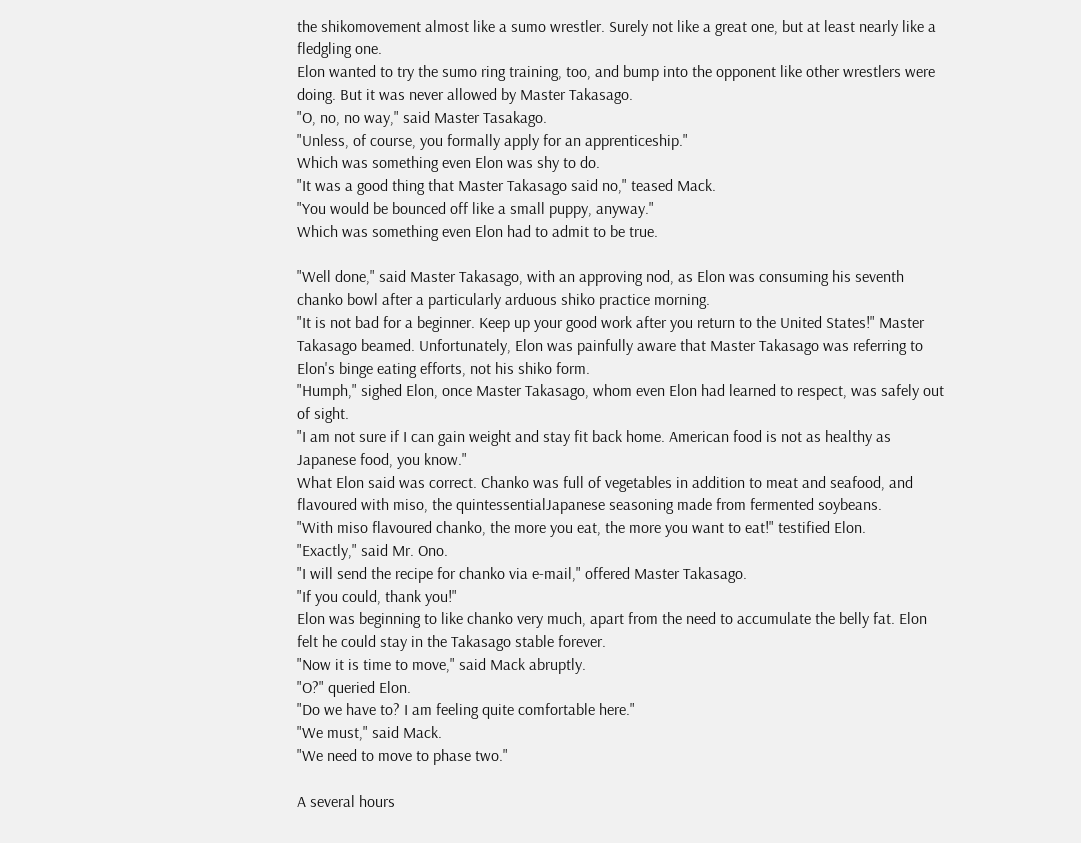the shikomovement almost like a sumo wrestler. Surely not like a great one, but at least nearly like a fledgling one.
Elon wanted to try the sumo ring training, too, and bump into the opponent like other wrestlers were doing. But it was never allowed by Master Takasago.
"O, no, no way," said Master Tasakago.
"Unless, of course, you formally apply for an apprenticeship."
Which was something even Elon was shy to do.
"It was a good thing that Master Takasago said no," teased Mack.
"You would be bounced off like a small puppy, anyway."
Which was something even Elon had to admit to be true.

"Well done," said Master Takasago, with an approving nod, as Elon was consuming his seventh chanko bowl after a particularly arduous shiko practice morning.
"It is not bad for a beginner. Keep up your good work after you return to the United States!" Master Takasago beamed. Unfortunately, Elon was painfully aware that Master Takasago was referring to Elon's binge eating efforts, not his shiko form.
"Humph," sighed Elon, once Master Takasago, whom even Elon had learned to respect, was safely out of sight.
"I am not sure if I can gain weight and stay fit back home. American food is not as healthy as Japanese food, you know."
What Elon said was correct. Chanko was full of vegetables in addition to meat and seafood, and flavoured with miso, the quintessentialJapanese seasoning made from fermented soybeans.
"With miso flavoured chanko, the more you eat, the more you want to eat!" testified Elon.
"Exactly," said Mr. Ono.
"I will send the recipe for chanko via e-mail," offered Master Takasago.
"If you could, thank you!"
Elon was beginning to like chanko very much, apart from the need to accumulate the belly fat. Elon felt he could stay in the Takasago stable forever.
"Now it is time to move," said Mack abruptly.
"O?" queried Elon.
"Do we have to? I am feeling quite comfortable here."
"We must," said Mack.
"We need to move to phase two."

A several hours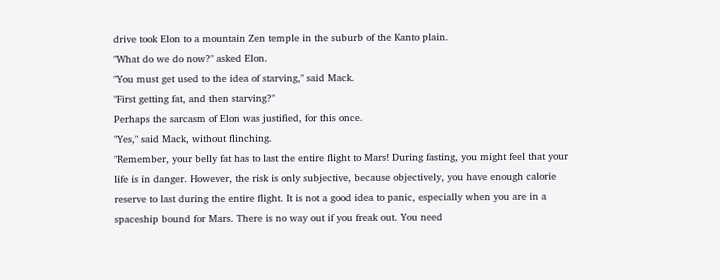drive took Elon to a mountain Zen temple in the suburb of the Kanto plain.
"What do we do now?" asked Elon.
"You must get used to the idea of starving," said Mack.
"First getting fat, and then starving?"
Perhaps the sarcasm of Elon was justified, for this once.
"Yes," said Mack, without flinching.
"Remember, your belly fat has to last the entire flight to Mars! During fasting, you might feel that your life is in danger. However, the risk is only subjective, because objectively, you have enough calorie reserve to last during the entire flight. It is not a good idea to panic, especially when you are in a spaceship bound for Mars. There is no way out if you freak out. You need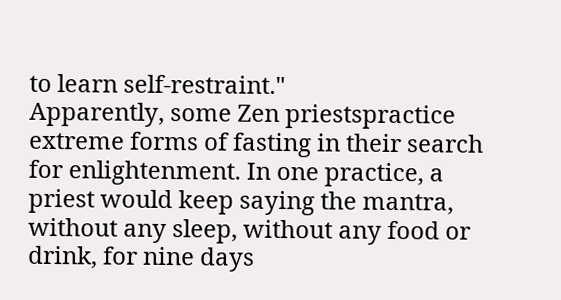to learn self-restraint."
Apparently, some Zen priestspractice extreme forms of fasting in their search for enlightenment. In one practice, a priest would keep saying the mantra, without any sleep, without any food or drink, for nine days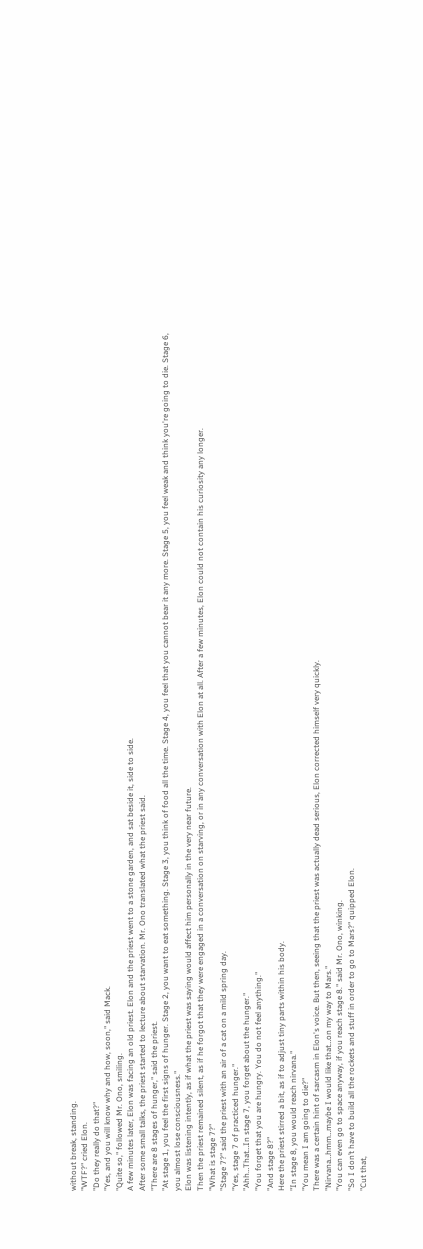without break, standing.
"WTF?" cried Elon.
"Do they really do that?"
"Yes, and you will know why and how, soon," said Mack.
"Quite so," followed Mr. Ono, smiling.
A few minutes later, Elon was facing an old priest. Elon and the priest went to a stone garden, and sat beside it, side to side.
After some small talks, the priest started to lecture about starvation. Mr. Ono translated what the priest said.
"There are 8 stages of hunger," said the priest.
"At stage 1, you feel the first signs of hunger. Stage 2, you want to eat something. Stage 3, you think of food all the time. Stage 4, you feel that you cannot bear it any more. Stage 5, you feel weak and think you're going to die. Stage 6, you almost lose consciousness."
Elon was listening intently, as if what the priest was saying would affect him personally in the very near future.
Then the priest remained silent, as if he forgot that they were engaged in a conversation on starving, or in any conversation with Elon at all. After a few minutes, Elon could not contain his curiosity any longer.
"What is stage 7?"
"Stage 7?" said the priest with an air of a cat on a mild spring day.
"Yes, stage 7 of practiced hunger."
"Ahh…That…In stage 7, you forget about the hunger."
"You forget that you are hungry. You do not feel anything."
"And stage 8?"
Here the priest stirred a bit, as if to adjust tiny parts within his body.
"In stage 8, you would reach nirvana."
"You mean I am going to die?"
There was a certain hint of sarcasm in Elon's voice. But then, seeing that the priest was actually dead serious, Elon corrected himself very quickly.
"Nirvana…hmm…maybe I would like that…on my way to Mars."
"You can even go to space anyway, if you reach stage 8." said Mr. Ono, winking.
"So I don’t have to build all the rockets and stuff in order to go to Mars?" quipped Elon.
"Cut that,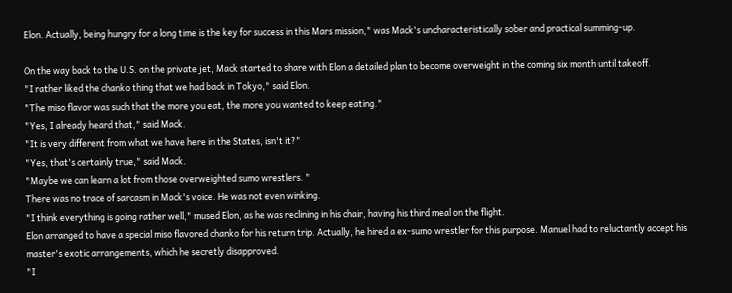Elon. Actually, being hungry for a long time is the key for success in this Mars mission," was Mack's uncharacteristically sober and practical summing-up.

On the way back to the U.S. on the private jet, Mack started to share with Elon a detailed plan to become overweight in the coming six month until takeoff.
"I rather liked the chanko thing that we had back in Tokyo," said Elon.
"The miso flavor was such that the more you eat, the more you wanted to keep eating."
"Yes, I already heard that," said Mack.
"It is very different from what we have here in the States, isn't it?"
"Yes, that's certainly true," said Mack.
"Maybe we can learn a lot from those overweighted sumo wrestlers. "
There was no trace of sarcasm in Mack's voice. He was not even winking.
"I think everything is going rather well," mused Elon, as he was reclining in his chair, having his third meal on the flight.
Elon arranged to have a special miso flavored chanko for his return trip. Actually, he hired a ex-sumo wrestler for this purpose. Manuel had to reluctantly accept his master's exotic arrangements, which he secretly disapproved.
"I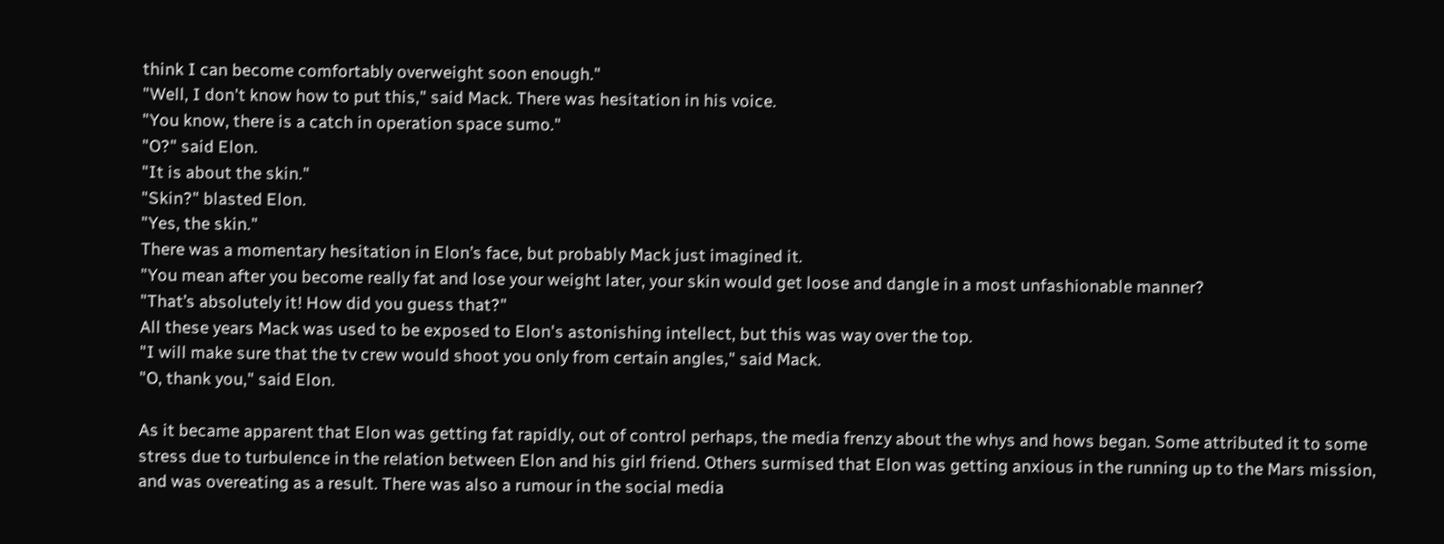think I can become comfortably overweight soon enough."
"Well, I don't know how to put this," said Mack. There was hesitation in his voice.
"You know, there is a catch in operation space sumo."
"O?" said Elon.
"It is about the skin."
"Skin?" blasted Elon.
"Yes, the skin."
There was a momentary hesitation in Elon’s face, but probably Mack just imagined it.
"You mean after you become really fat and lose your weight later, your skin would get loose and dangle in a most unfashionable manner?
"That’s absolutely it! How did you guess that?"
All these years Mack was used to be exposed to Elon's astonishing intellect, but this was way over the top.
"I will make sure that the tv crew would shoot you only from certain angles," said Mack.
"O, thank you," said Elon.

As it became apparent that Elon was getting fat rapidly, out of control perhaps, the media frenzy about the whys and hows began. Some attributed it to some stress due to turbulence in the relation between Elon and his girl friend. Others surmised that Elon was getting anxious in the running up to the Mars mission, and was overeating as a result. There was also a rumour in the social media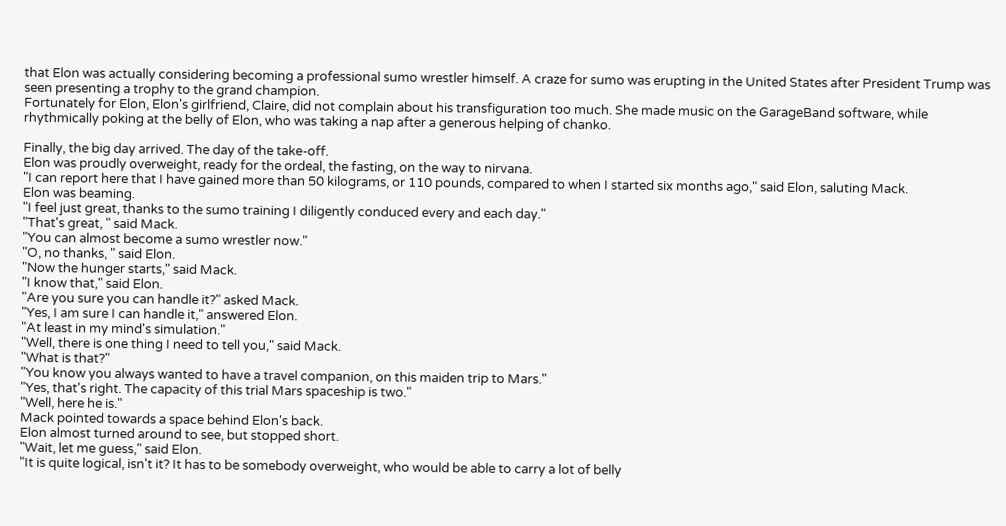that Elon was actually considering becoming a professional sumo wrestler himself. A craze for sumo was erupting in the United States after President Trump was seen presenting a trophy to the grand champion.
Fortunately for Elon, Elon's girlfriend, Claire, did not complain about his transfiguration too much. She made music on the GarageBand software, while rhythmically poking at the belly of Elon, who was taking a nap after a generous helping of chanko.

Finally, the big day arrived. The day of the take-off.
Elon was proudly overweight, ready for the ordeal, the fasting, on the way to nirvana.
"I can report here that I have gained more than 50 kilograms, or 110 pounds, compared to when I started six months ago," said Elon, saluting Mack.
Elon was beaming.
"I feel just great, thanks to the sumo training I diligently conduced every and each day."
"That's great, " said Mack.
"You can almost become a sumo wrestler now."
"O, no thanks, " said Elon.
"Now the hunger starts," said Mack.
"I know that," said Elon.
"Are you sure you can handle it?" asked Mack.
"Yes, I am sure I can handle it," answered Elon.
"At least in my mind's simulation."
"Well, there is one thing I need to tell you," said Mack.
"What is that?"
"You know you always wanted to have a travel companion, on this maiden trip to Mars."
"Yes, that's right. The capacity of this trial Mars spaceship is two."
"Well, here he is."
Mack pointed towards a space behind Elon's back.
Elon almost turned around to see, but stopped short.
"Wait, let me guess," said Elon.
"It is quite logical, isn't it? It has to be somebody overweight, who would be able to carry a lot of belly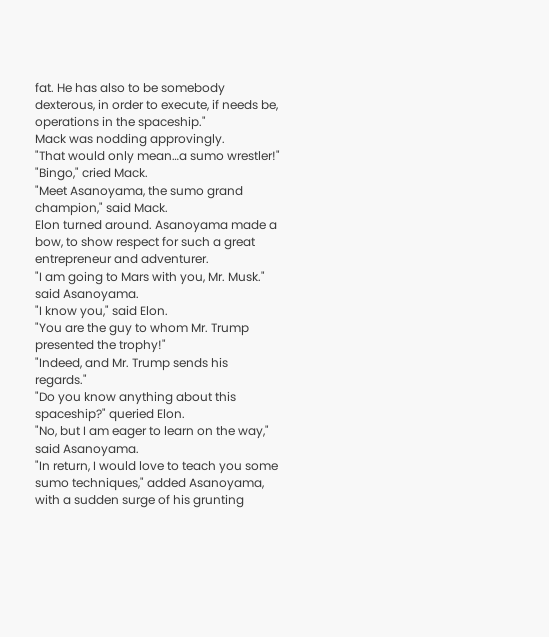fat. He has also to be somebody dexterous, in order to execute, if needs be, operations in the spaceship."
Mack was nodding approvingly.
"That would only mean…a sumo wrestler!"
"Bingo," cried Mack.
"Meet Asanoyama, the sumo grand champion," said Mack.
Elon turned around. Asanoyama made a bow, to show respect for such a great entrepreneur and adventurer.
"I am going to Mars with you, Mr. Musk." said Asanoyama.
"I know you," said Elon.
"You are the guy to whom Mr. Trump presented the trophy!"
"Indeed, and Mr. Trump sends his regards."
"Do you know anything about this spaceship?" queried Elon.
"No, but I am eager to learn on the way," said Asanoyama.
"In return, I would love to teach you some sumo techniques," added Asanoyama, with a sudden surge of his grunting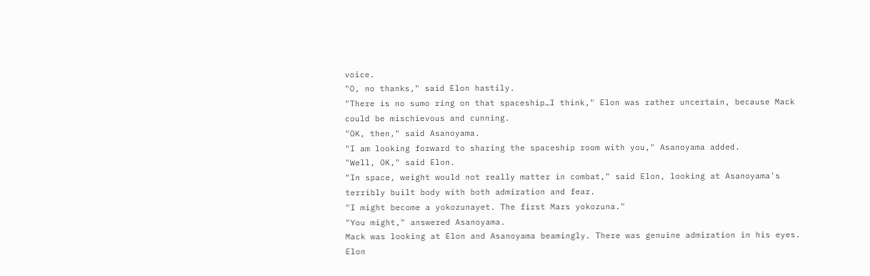voice.
"O, no thanks," said Elon hastily.
"There is no sumo ring on that spaceship…I think," Elon was rather uncertain, because Mack could be mischievous and cunning.
"OK, then," said Asanoyama.
"I am looking forward to sharing the spaceship room with you," Asanoyama added.
"Well, OK," said Elon.
"In space, weight would not really matter in combat," said Elon, looking at Asanoyama's terribly built body with both admiration and fear.
"I might become a yokozunayet. The first Mars yokozuna."
"You might," answered Asanoyama.
Mack was looking at Elon and Asanoyama beamingly. There was genuine admiration in his eyes. Elon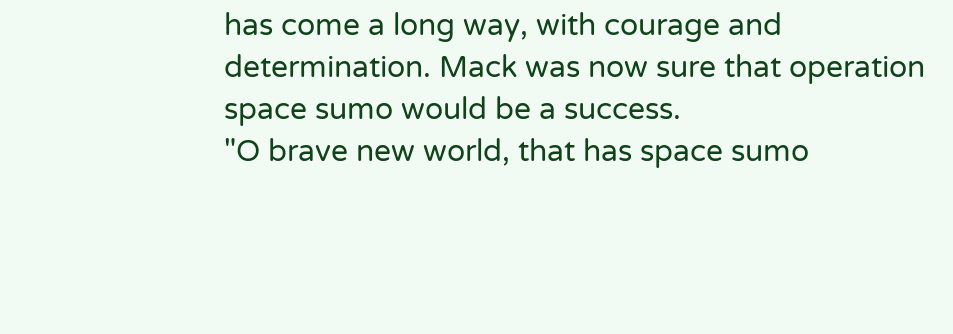has come a long way, with courage and determination. Mack was now sure that operation space sumo would be a success.
"O brave new world, that has space sumo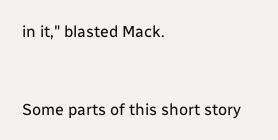in it," blasted Mack.


Some parts of this short story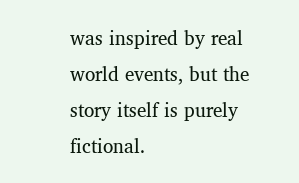was inspired by real world events, but the story itself is purely fictional.